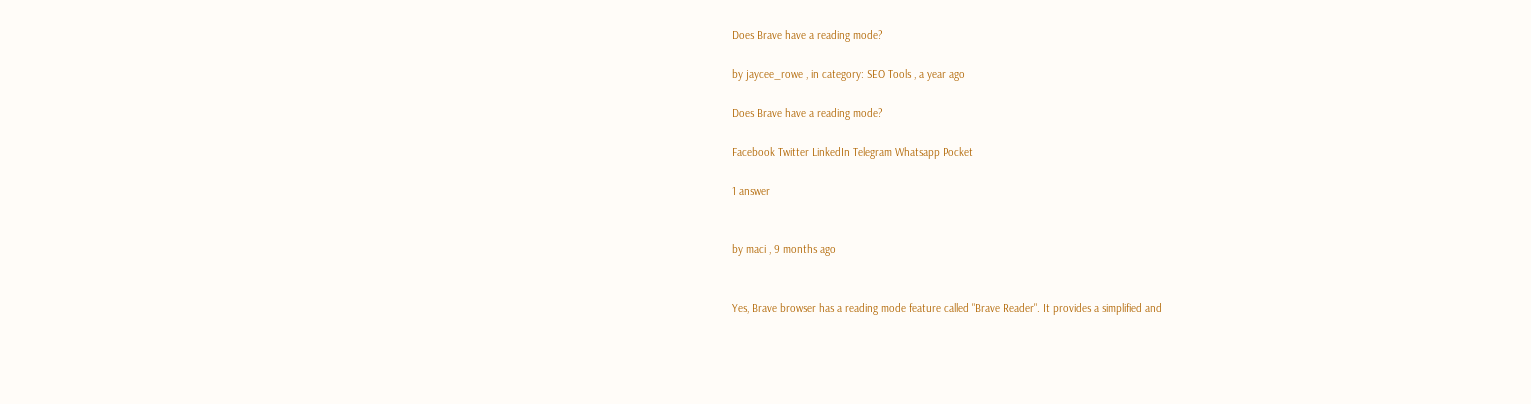Does Brave have a reading mode?

by jaycee_rowe , in category: SEO Tools , a year ago

Does Brave have a reading mode?

Facebook Twitter LinkedIn Telegram Whatsapp Pocket

1 answer


by maci , 9 months ago


Yes, Brave browser has a reading mode feature called "Brave Reader". It provides a simplified and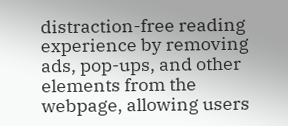distraction-free reading experience by removing ads, pop-ups, and other elements from the webpage, allowing users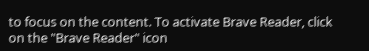to focus on the content. To activate Brave Reader, click on the "Brave Reader" icon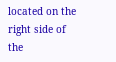located on the right side of the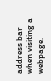address bar when visiting a webpage.